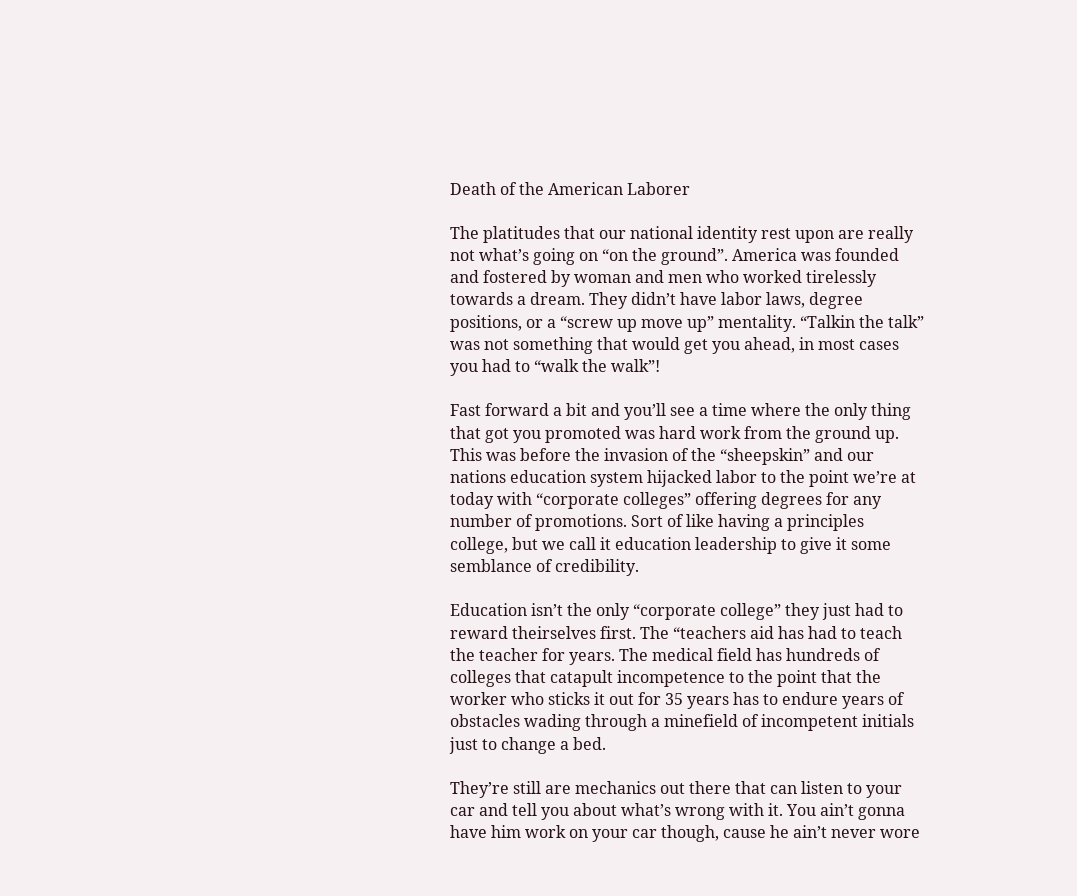Death of the American Laborer

The platitudes that our national identity rest upon are really not what’s going on “on the ground”. America was founded and fostered by woman and men who worked tirelessly towards a dream. They didn’t have labor laws, degree positions, or a “screw up move up” mentality. “Talkin the talk” was not something that would get you ahead, in most cases you had to “walk the walk”!

Fast forward a bit and you’ll see a time where the only thing that got you promoted was hard work from the ground up. This was before the invasion of the “sheepskin” and our nations education system hijacked labor to the point we’re at today with “corporate colleges” offering degrees for any number of promotions. Sort of like having a principles college, but we call it education leadership to give it some semblance of credibility.

Education isn’t the only “corporate college” they just had to reward theirselves first. The “teachers aid has had to teach the teacher for years. The medical field has hundreds of colleges that catapult incompetence to the point that the worker who sticks it out for 35 years has to endure years of obstacles wading through a minefield of incompetent initials just to change a bed.

They’re still are mechanics out there that can listen to your car and tell you about what’s wrong with it. You ain’t gonna have him work on your car though, cause he ain’t never wore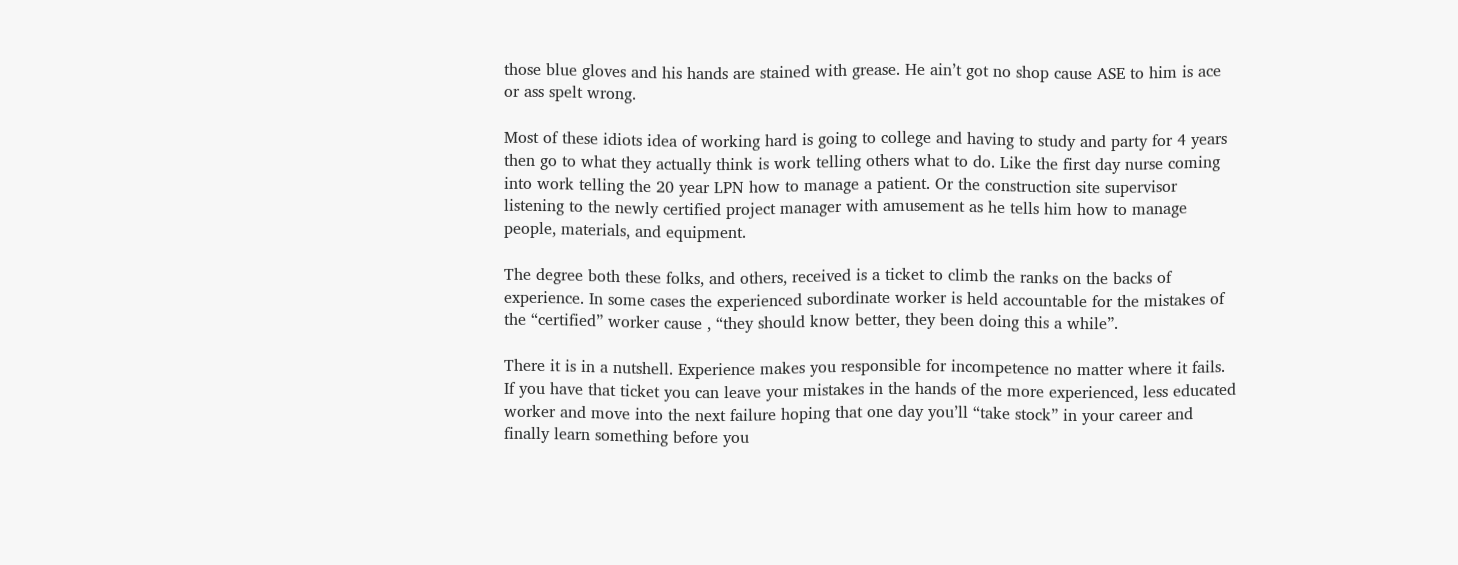those blue gloves and his hands are stained with grease. He ain’t got no shop cause ASE to him is ace or ass spelt wrong.

Most of these idiots idea of working hard is going to college and having to study and party for 4 years then go to what they actually think is work telling others what to do. Like the first day nurse coming into work telling the 20 year LPN how to manage a patient. Or the construction site supervisor listening to the newly certified project manager with amusement as he tells him how to manage people, materials, and equipment.

The degree both these folks, and others, received is a ticket to climb the ranks on the backs of experience. In some cases the experienced subordinate worker is held accountable for the mistakes of the “certified” worker cause , “they should know better, they been doing this a while”.

There it is in a nutshell. Experience makes you responsible for incompetence no matter where it fails. If you have that ticket you can leave your mistakes in the hands of the more experienced, less educated worker and move into the next failure hoping that one day you’ll “take stock” in your career and finally learn something before you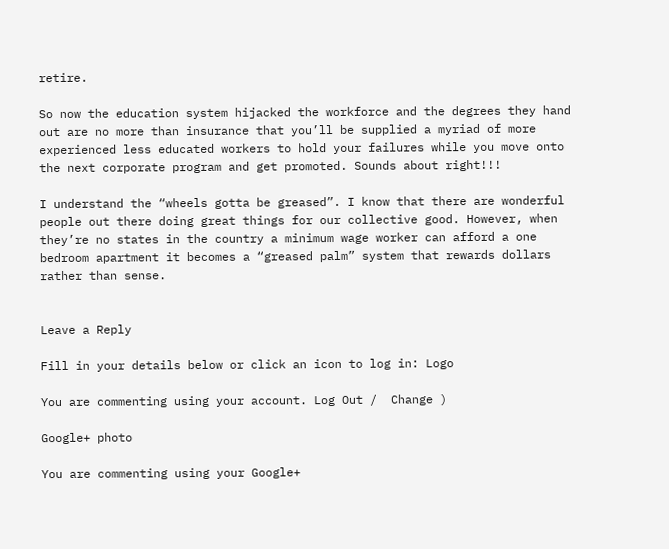retire.

So now the education system hijacked the workforce and the degrees they hand out are no more than insurance that you’ll be supplied a myriad of more experienced less educated workers to hold your failures while you move onto the next corporate program and get promoted. Sounds about right!!!

I understand the “wheels gotta be greased”. I know that there are wonderful people out there doing great things for our collective good. However, when they’re no states in the country a minimum wage worker can afford a one bedroom apartment it becomes a “greased palm” system that rewards dollars rather than sense.


Leave a Reply

Fill in your details below or click an icon to log in: Logo

You are commenting using your account. Log Out /  Change )

Google+ photo

You are commenting using your Google+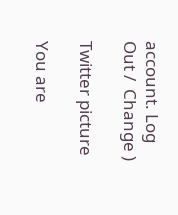account. Log Out /  Change )

Twitter picture

You are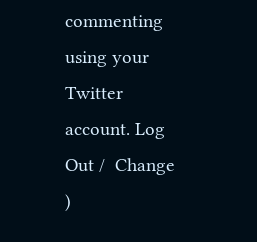commenting using your Twitter account. Log Out /  Change )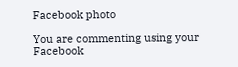Facebook photo

You are commenting using your Facebook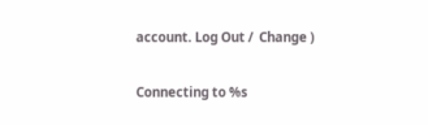account. Log Out /  Change )


Connecting to %s